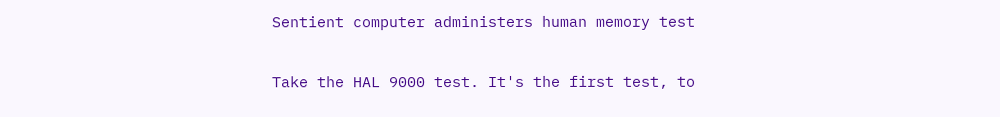Sentient computer administers human memory test

Take the HAL 9000 test. It's the first test, to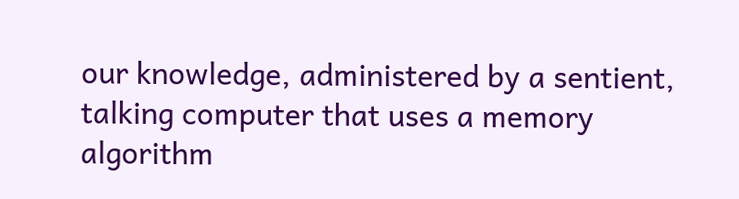our knowledge, administered by a sentient, talking computer that uses a memory algorithm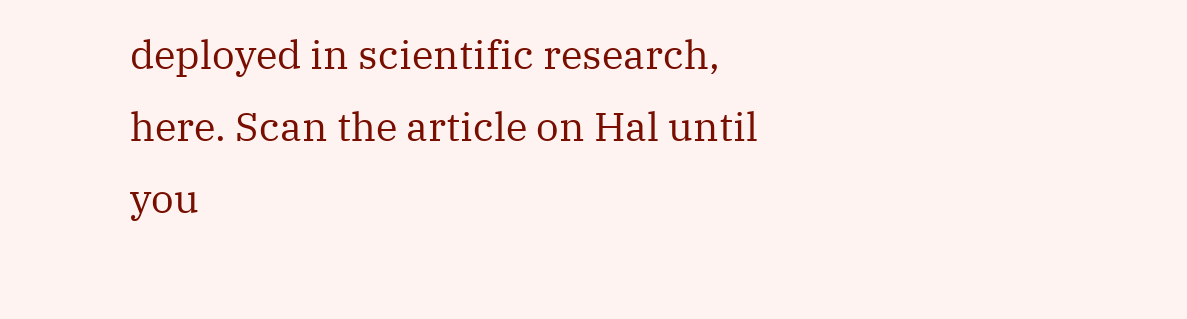deployed in scientific research, here. Scan the article on Hal until you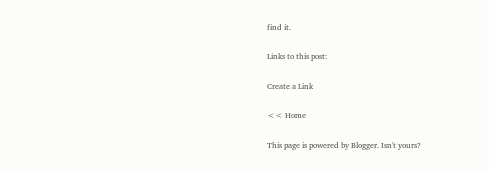find it.

Links to this post:

Create a Link

<< Home

This page is powered by Blogger. Isn't yours?